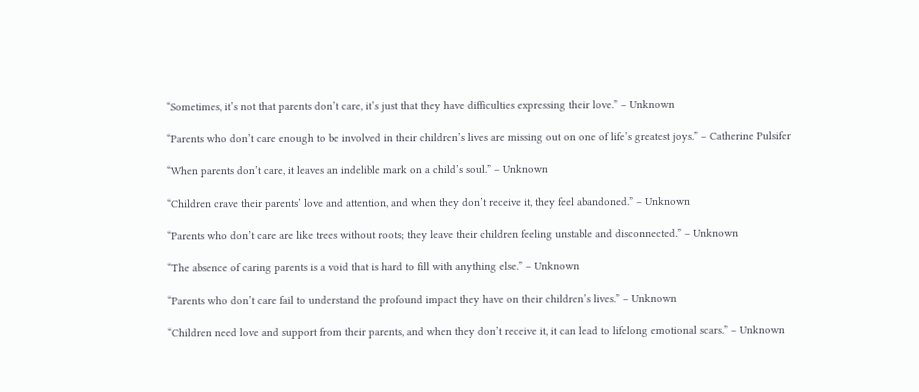“Sometimes, it’s not that parents don’t care, it’s just that they have difficulties expressing their love.” – Unknown

“Parents who don’t care enough to be involved in their children’s lives are missing out on one of life’s greatest joys.” – Catherine Pulsifer

“When parents don’t care, it leaves an indelible mark on a child’s soul.” – Unknown

“Children crave their parents’ love and attention, and when they don’t receive it, they feel abandoned.” – Unknown

“Parents who don’t care are like trees without roots; they leave their children feeling unstable and disconnected.” – Unknown

“The absence of caring parents is a void that is hard to fill with anything else.” – Unknown

“Parents who don’t care fail to understand the profound impact they have on their children’s lives.” – Unknown

“Children need love and support from their parents, and when they don’t receive it, it can lead to lifelong emotional scars.” – Unknown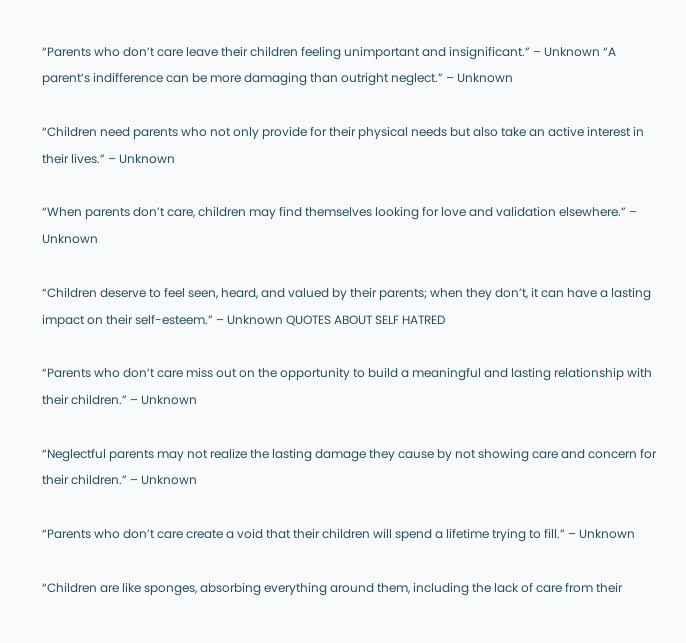“Parents who don’t care leave their children feeling unimportant and insignificant.” – Unknown “A parent’s indifference can be more damaging than outright neglect.” – Unknown

“Children need parents who not only provide for their physical needs but also take an active interest in their lives.” – Unknown

“When parents don’t care, children may find themselves looking for love and validation elsewhere.” – Unknown

“Children deserve to feel seen, heard, and valued by their parents; when they don’t, it can have a lasting impact on their self-esteem.” – Unknown QUOTES ABOUT SELF HATRED

“Parents who don’t care miss out on the opportunity to build a meaningful and lasting relationship with their children.” – Unknown

“Neglectful parents may not realize the lasting damage they cause by not showing care and concern for their children.” – Unknown

“Parents who don’t care create a void that their children will spend a lifetime trying to fill.” – Unknown

“Children are like sponges, absorbing everything around them, including the lack of care from their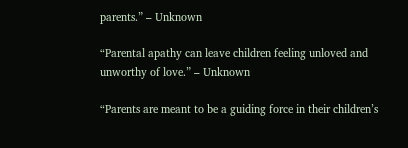parents.” – Unknown

“Parental apathy can leave children feeling unloved and unworthy of love.” – Unknown

“Parents are meant to be a guiding force in their children’s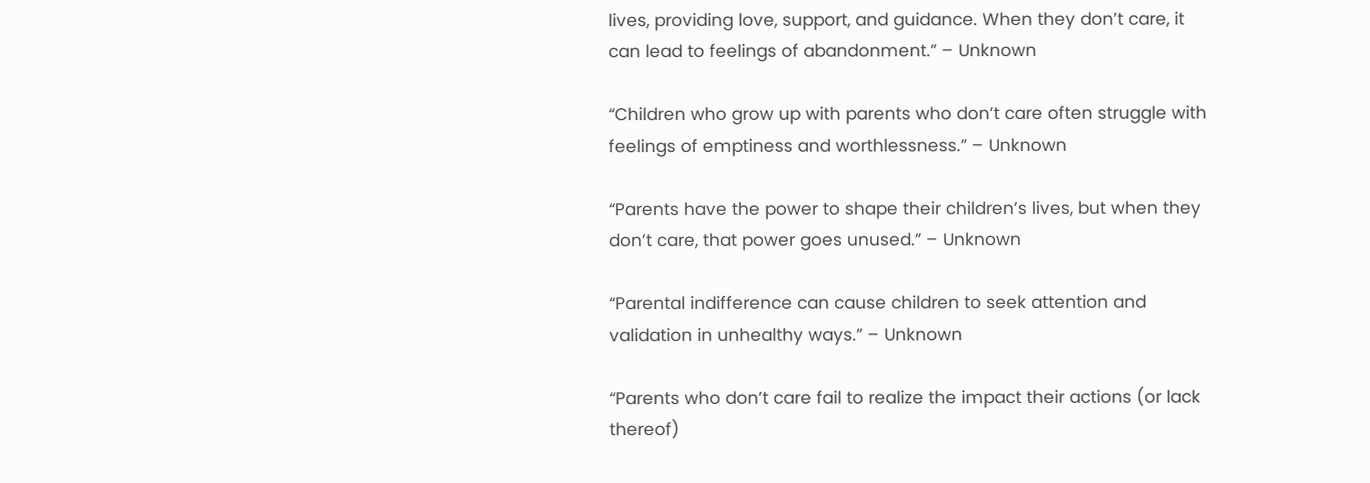lives, providing love, support, and guidance. When they don’t care, it can lead to feelings of abandonment.” – Unknown

“Children who grow up with parents who don’t care often struggle with feelings of emptiness and worthlessness.” – Unknown

“Parents have the power to shape their children’s lives, but when they don’t care, that power goes unused.” – Unknown

“Parental indifference can cause children to seek attention and validation in unhealthy ways.” – Unknown

“Parents who don’t care fail to realize the impact their actions (or lack thereof)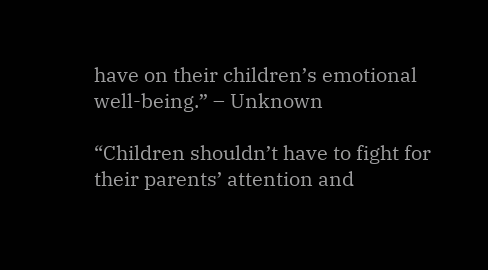have on their children’s emotional well-being.” – Unknown

“Children shouldn’t have to fight for their parents’ attention and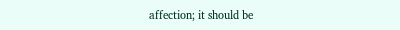affection; it should be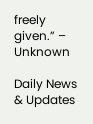freely given.” – Unknown

Daily News & Updates